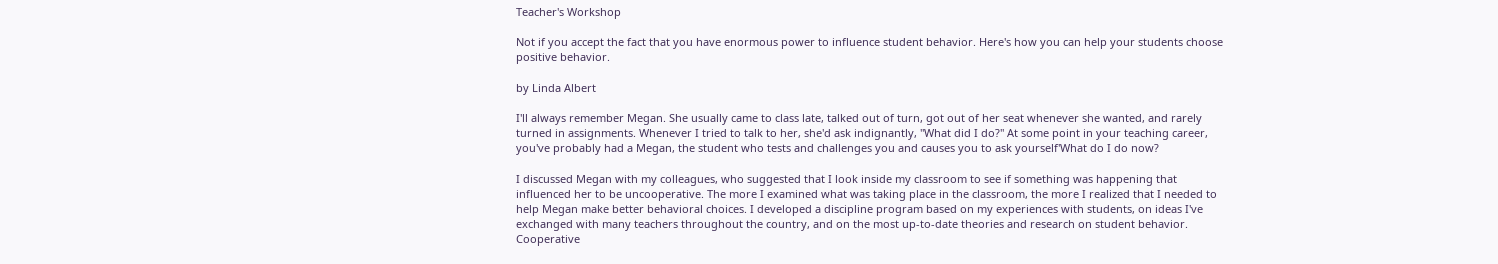Teacher's Workshop

Not if you accept the fact that you have enormous power to influence student behavior. Here's how you can help your students choose positive behavior.

by Linda Albert

I'll always remember Megan. She usually came to class late, talked out of turn, got out of her seat whenever she wanted, and rarely turned in assignments. Whenever I tried to talk to her, she'd ask indignantly, "What did I do?" At some point in your teaching career, you've probably had a Megan, the student who tests and challenges you and causes you to ask yourself'What do I do now?

I discussed Megan with my colleagues, who suggested that I look inside my classroom to see if something was happening that influenced her to be uncooperative. The more I examined what was taking place in the classroom, the more I realized that I needed to help Megan make better behavioral choices. I developed a discipline program based on my experiences with students, on ideas I've exchanged with many teachers throughout the country, and on the most up-to-date theories and research on student behavior. Cooperative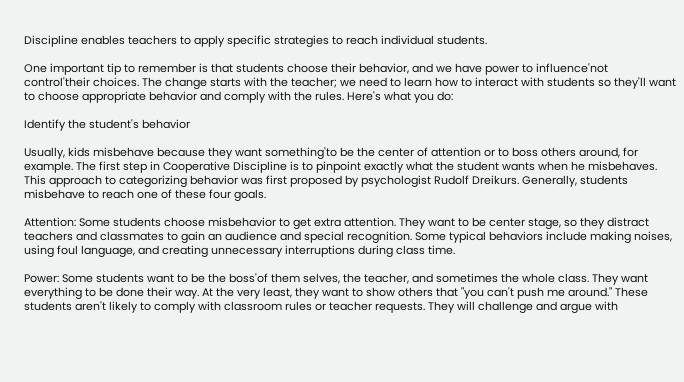Discipline enables teachers to apply specific strategies to reach individual students.

One important tip to remember is that students choose their behavior, and we have power to influence'not control'their choices. The change starts with the teacher; we need to learn how to interact with students so they'll want to choose appropriate behavior and comply with the rules. Here's what you do:

Identify the student's behavior

Usually, kids misbehave because they want something'to be the center of attention or to boss others around, for example. The first step in Cooperative Discipline is to pinpoint exactly what the student wants when he misbehaves. This approach to categorizing behavior was first proposed by psychologist Rudolf Dreikurs. Generally, students misbehave to reach one of these four goals.

Attention: Some students choose misbehavior to get extra attention. They want to be center stage, so they distract teachers and classmates to gain an audience and special recognition. Some typical behaviors include making noises, using foul language, and creating unnecessary interruptions during class time.

Power: Some students want to be the boss'of them selves, the teacher, and sometimes the whole class. They want everything to be done their way. At the very least, they want to show others that "you can't push me around." These students aren't likely to comply with classroom rules or teacher requests. They will challenge and argue with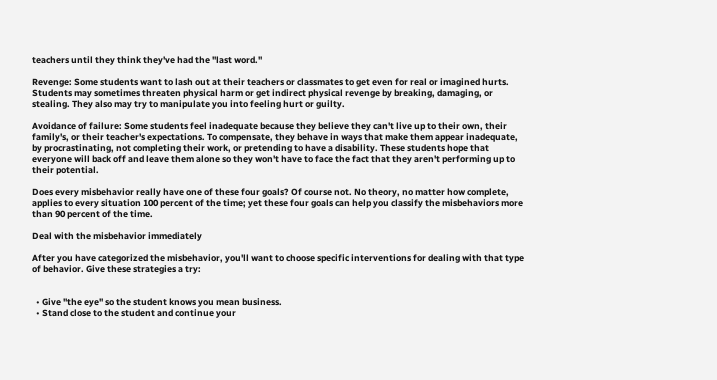teachers until they think they've had the "last word."

Revenge: Some students want to lash out at their teachers or classmates to get even for real or imagined hurts. Students may sometimes threaten physical harm or get indirect physical revenge by breaking, damaging, or stealing. They also may try to manipulate you into feeling hurt or guilty.

Avoidance of failure: Some students feel inadequate because they believe they can't live up to their own, their family's, or their teacher's expectations. To compensate, they behave in ways that make them appear inadequate, by procrastinating, not completing their work, or pretending to have a disability. These students hope that everyone will back off and leave them alone so they won't have to face the fact that they aren't performing up to their potential.

Does every misbehavior really have one of these four goals? Of course not. No theory, no matter how complete, applies to every situation 100 percent of the time; yet these four goals can help you classify the misbehaviors more than 90 percent of the time.

Deal with the misbehavior immediately

After you have categorized the misbehavior, you'll want to choose specific interventions for dealing with that type of behavior. Give these strategies a try:


  • Give "the eye" so the student knows you mean business.
  • Stand close to the student and continue your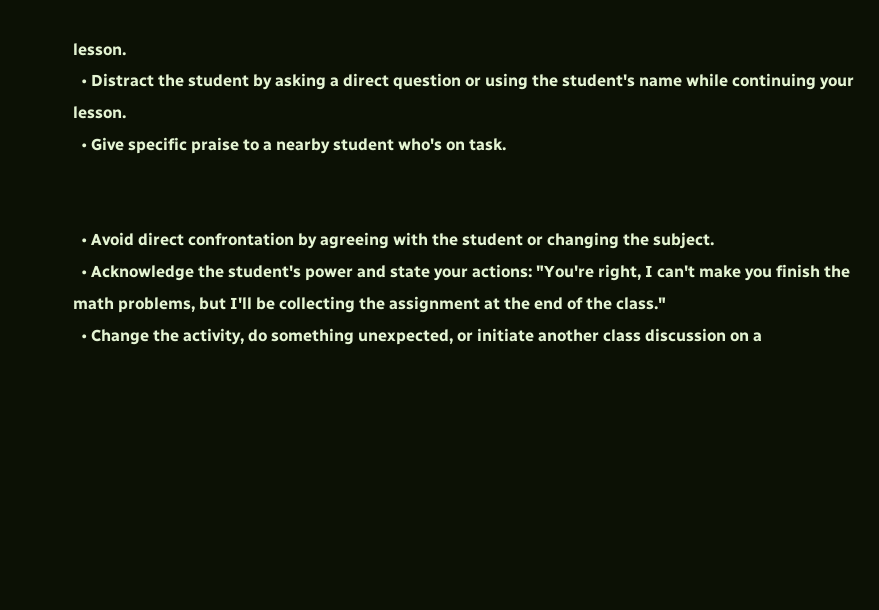lesson.
  • Distract the student by asking a direct question or using the student's name while continuing your lesson.
  • Give specific praise to a nearby student who's on task.


  • Avoid direct confrontation by agreeing with the student or changing the subject.
  • Acknowledge the student's power and state your actions: "You're right, I can't make you finish the math problems, but I'll be collecting the assignment at the end of the class."
  • Change the activity, do something unexpected, or initiate another class discussion on a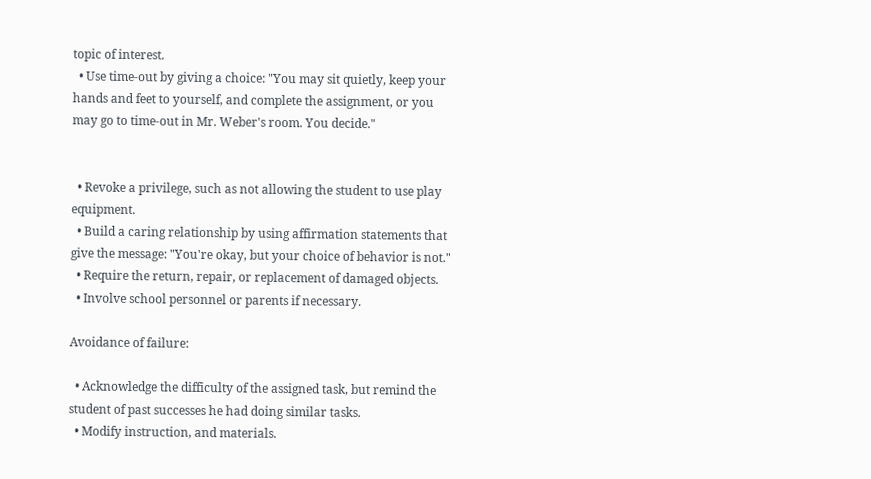topic of interest.
  • Use time-out by giving a choice: "You may sit quietly, keep your hands and feet to yourself, and complete the assignment, or you may go to time-out in Mr. Weber's room. You decide."


  • Revoke a privilege, such as not allowing the student to use play equipment.
  • Build a caring relationship by using affirmation statements that give the message: "You're okay, but your choice of behavior is not."
  • Require the return, repair, or replacement of damaged objects.
  • Involve school personnel or parents if necessary.

Avoidance of failure:

  • Acknowledge the difficulty of the assigned task, but remind the student of past successes he had doing similar tasks.
  • Modify instruction, and materials.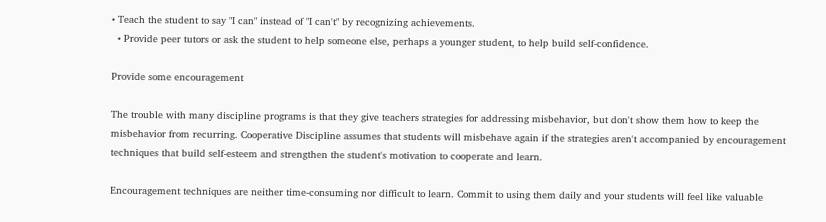• Teach the student to say "I can" instead of "I can't" by recognizing achievements.
  • Provide peer tutors or ask the student to help someone else, perhaps a younger student, to help build self-confidence.

Provide some encouragement

The trouble with many discipline programs is that they give teachers strategies for addressing misbehavior, but don't show them how to keep the misbehavior from recurring. Cooperative Discipline assumes that students will misbehave again if the strategies aren't accompanied by encouragement techniques that build self-esteem and strengthen the student's motivation to cooperate and learn.

Encouragement techniques are neither time-consuming nor difficult to learn. Commit to using them daily and your students will feel like valuable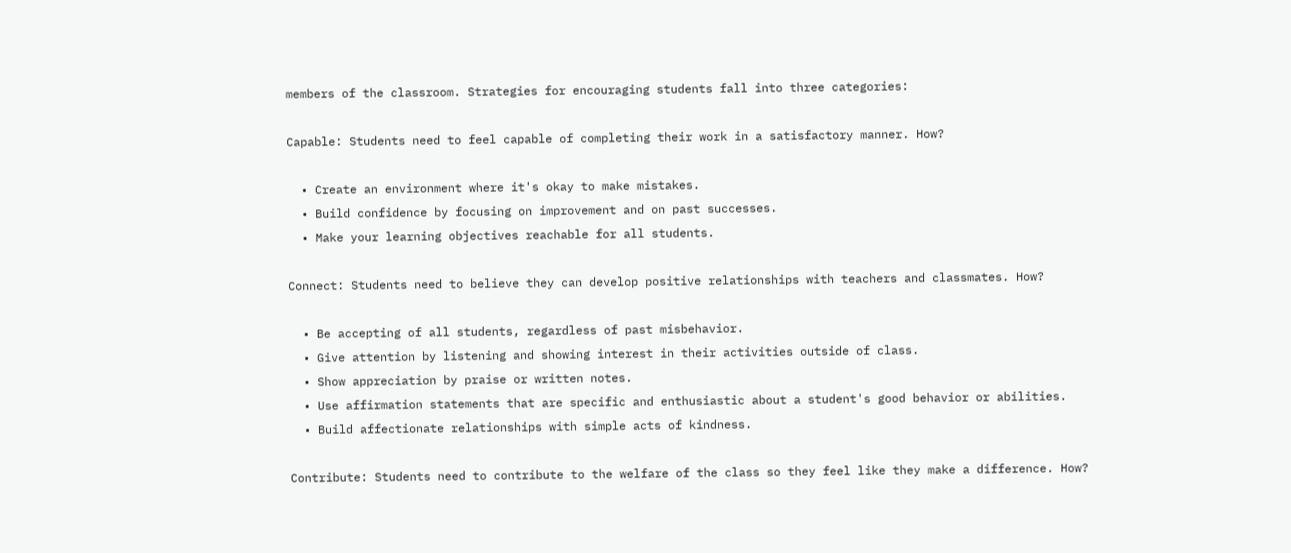members of the classroom. Strategies for encouraging students fall into three categories:

Capable: Students need to feel capable of completing their work in a satisfactory manner. How?

  • Create an environment where it's okay to make mistakes.
  • Build confidence by focusing on improvement and on past successes.
  • Make your learning objectives reachable for all students.

Connect: Students need to believe they can develop positive relationships with teachers and classmates. How?

  • Be accepting of all students, regardless of past misbehavior.
  • Give attention by listening and showing interest in their activities outside of class.
  • Show appreciation by praise or written notes.
  • Use affirmation statements that are specific and enthusiastic about a student's good behavior or abilities.
  • Build affectionate relationships with simple acts of kindness.

Contribute: Students need to contribute to the welfare of the class so they feel like they make a difference. How?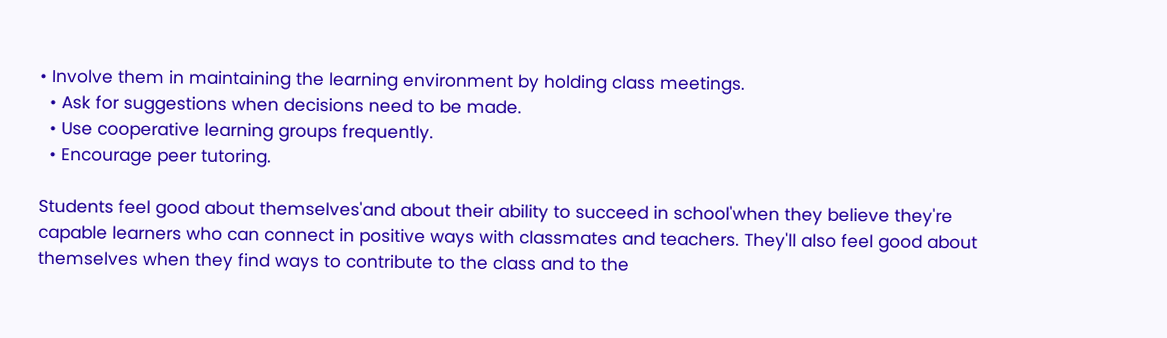• Involve them in maintaining the learning environment by holding class meetings.
  • Ask for suggestions when decisions need to be made.
  • Use cooperative learning groups frequently.
  • Encourage peer tutoring.

Students feel good about themselves'and about their ability to succeed in school'when they believe they're capable learners who can connect in positive ways with classmates and teachers. They'll also feel good about themselves when they find ways to contribute to the class and to the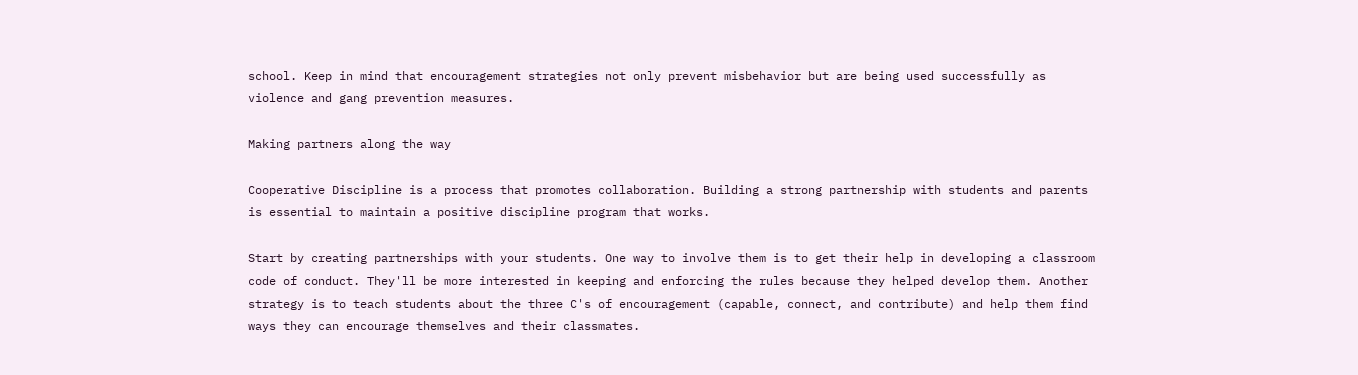school. Keep in mind that encouragement strategies not only prevent misbehavior but are being used successfully as violence and gang prevention measures.

Making partners along the way

Cooperative Discipline is a process that promotes collaboration. Building a strong partnership with students and parents is essential to maintain a positive discipline program that works.

Start by creating partnerships with your students. One way to involve them is to get their help in developing a classroom code of conduct. They'll be more interested in keeping and enforcing the rules because they helped develop them. Another strategy is to teach students about the three C's of encouragement (capable, connect, and contribute) and help them find ways they can encourage themselves and their classmates.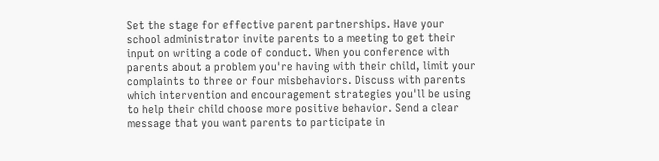Set the stage for effective parent partnerships. Have your school administrator invite parents to a meeting to get their input on writing a code of conduct. When you conference with parents about a problem you're having with their child, limit your complaints to three or four misbehaviors. Discuss with parents which intervention and encouragement strategies you'll be using to help their child choose more positive behavior. Send a clear message that you want parents to participate in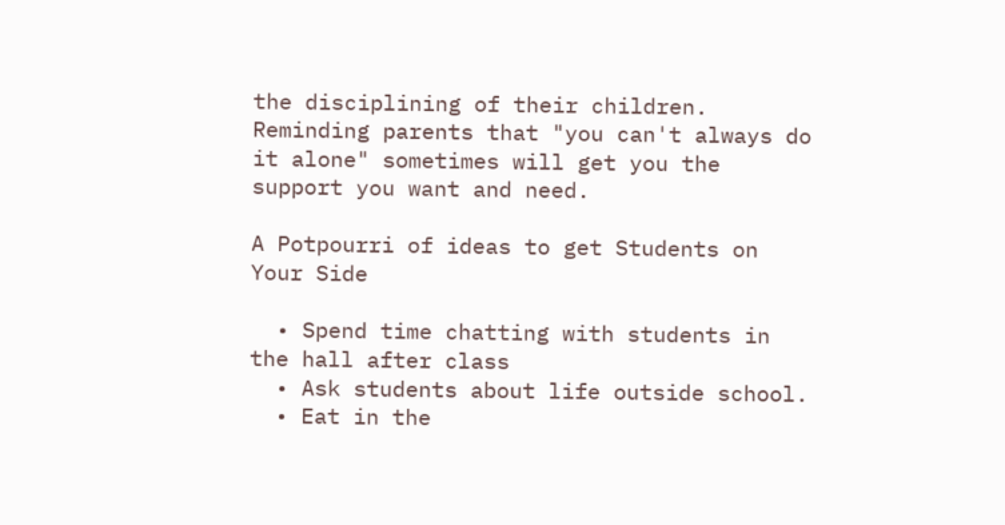the disciplining of their children. Reminding parents that "you can't always do it alone" sometimes will get you the support you want and need.

A Potpourri of ideas to get Students on Your Side

  • Spend time chatting with students in the hall after class
  • Ask students about life outside school.
  • Eat in the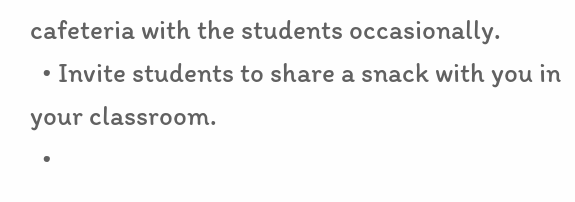cafeteria with the students occasionally.
  • Invite students to share a snack with you in your classroom.
  •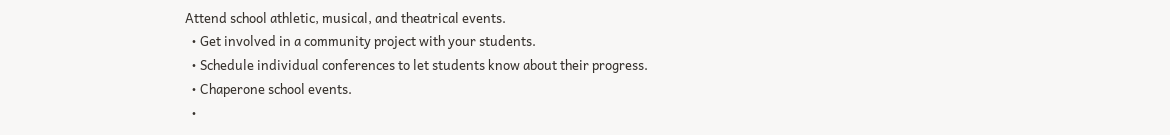Attend school athletic, musical, and theatrical events.
  • Get involved in a community project with your students.
  • Schedule individual conferences to let students know about their progress.
  • Chaperone school events.
  •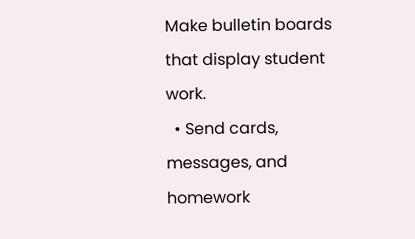Make bulletin boards that display student work.
  • Send cards, messages, and homework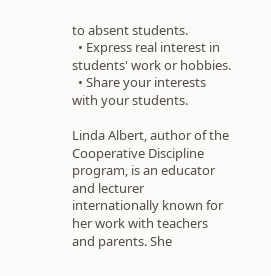to absent students.
  • Express real interest in students' work or hobbies.
  • Share your interests with your students.

Linda Albert, author of the Cooperative Discipline program, is an educator and lecturer internationally known for her work with teachers and parents. She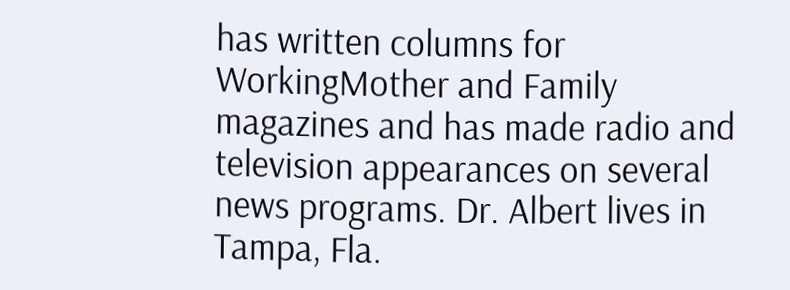has written columns for WorkingMother and Family magazines and has made radio and television appearances on several news programs. Dr. Albert lives in Tampa, Fla.